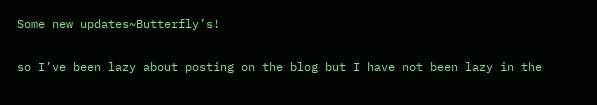Some new updates~Butterfly’s!

so I’ve been lazy about posting on the blog but I have not been lazy in the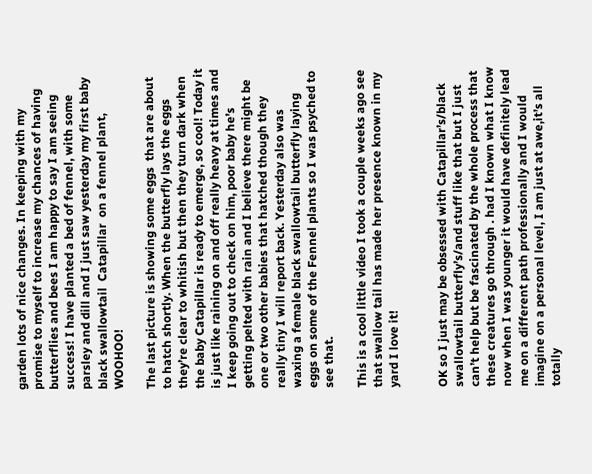garden lots of nice changes. In keeping with my promise to myself to increase my chances of having butterflies and bees I am happy to say I am seeing success! I have planted a bed of fennel, with some parsley and dill and I just saw yesterday my first baby black swallowtail  Catapillar  on a fennel plant, WOOHOO!

The last picture is showing some eggs  that are about to hatch shortly. When the butterfly lays the eggs they’re clear to whitish but then they turn dark when the baby Catapillar is ready to emerge, so cool! Today it is just like raining on and off really heavy at times and I keep going out to check on him, poor baby he’s getting pelted with rain and I believe there might be one or two other babies that hatched though they really tiny I will report back. Yesterday also was waxing a female black swallowtail butterfly laying eggs on some of the Fennel plants so I was psyched to see that.

This is a cool little video I took a couple weeks ago see that swallow tail has made her presence known in my yard I love it!


OK so I just may be obsessed with Catapillar’s/black swallowtail butterfly’s/and stuff like that but I just can’t help but be fascinated by the whole process that these creatures go through . had I known what I know now when I was younger it would have definitely lead me on a different path professionally and I would imagine on a personal level, I am just at awe,it’s all totally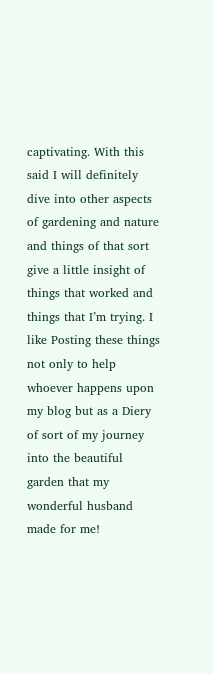captivating. With this said I will definitely dive into other aspects of gardening and nature and things of that sort give a little insight of things that worked and things that I’m trying. I like Posting these things not only to help whoever happens upon my blog but as a Diery of sort of my journey into the beautiful garden that my wonderful husband made for me!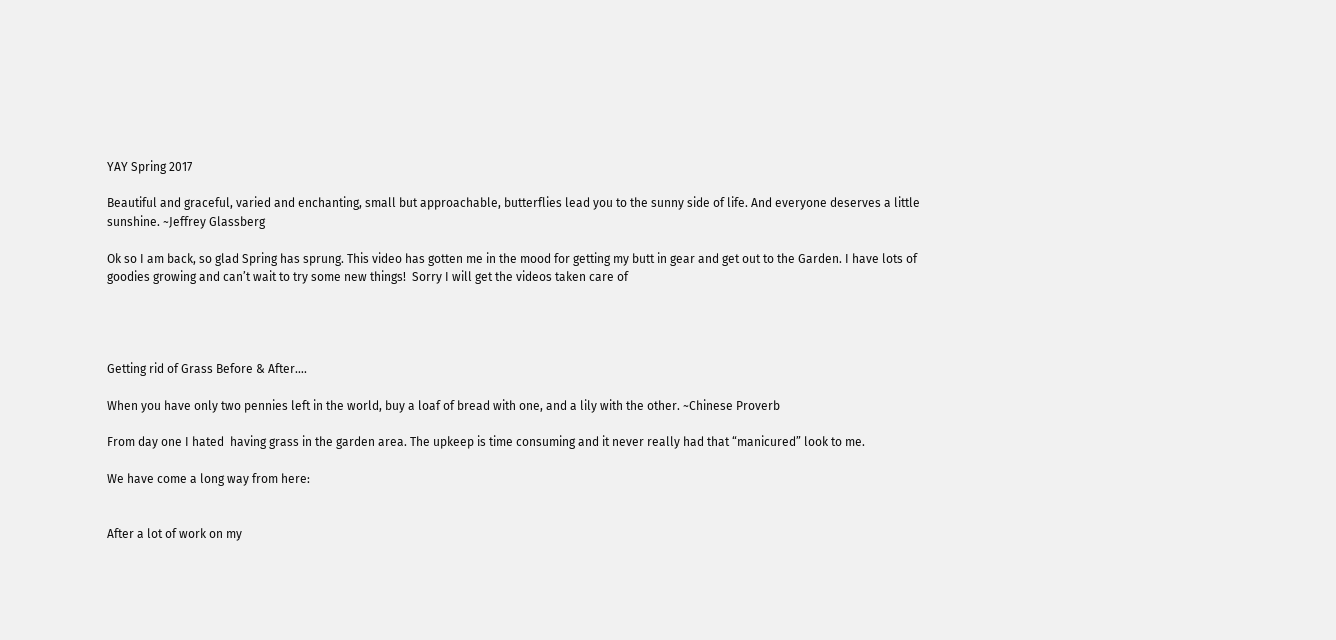YAY Spring 2017

Beautiful and graceful, varied and enchanting, small but approachable, butterflies lead you to the sunny side of life. And everyone deserves a little sunshine. ~Jeffrey Glassberg

Ok so I am back, so glad Spring has sprung. This video has gotten me in the mood for getting my butt in gear and get out to the Garden. I have lots of goodies growing and can’t wait to try some new things!  Sorry I will get the videos taken care of




Getting rid of Grass Before & After….

When you have only two pennies left in the world, buy a loaf of bread with one, and a lily with the other. ~Chinese Proverb

From day one I hated  having grass in the garden area. The upkeep is time consuming and it never really had that “manicured” look to me.

We have come a long way from here:


After a lot of work on my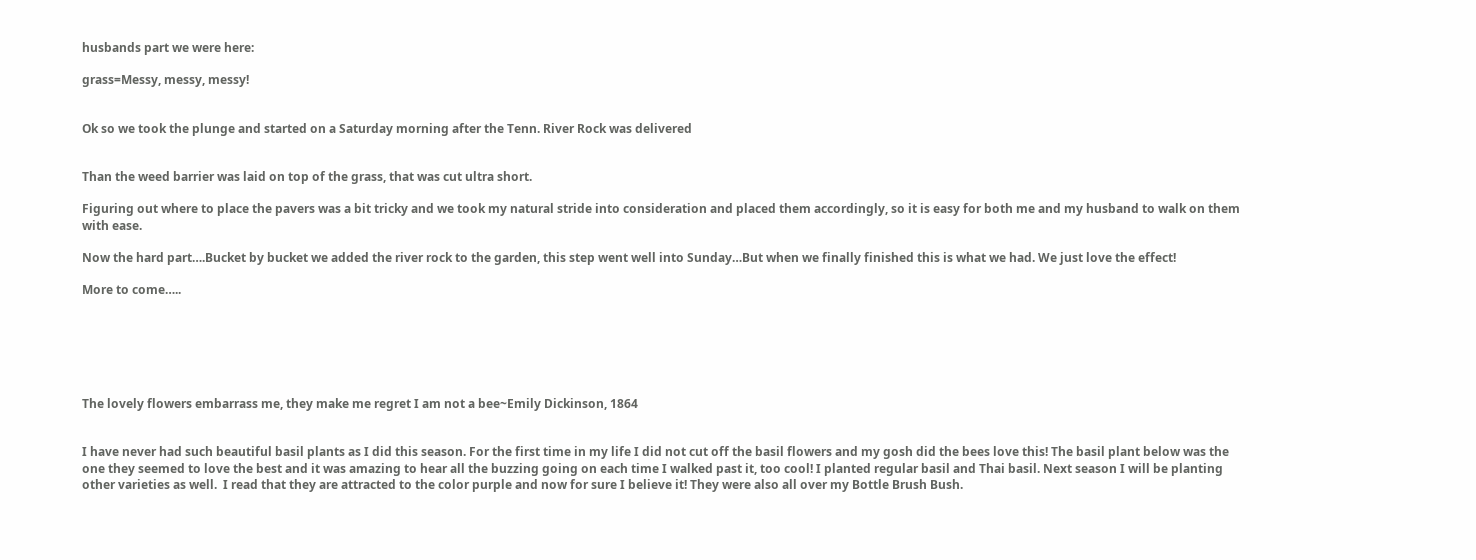husbands part we were here:

grass=Messy, messy, messy!


Ok so we took the plunge and started on a Saturday morning after the Tenn. River Rock was delivered


Than the weed barrier was laid on top of the grass, that was cut ultra short.

Figuring out where to place the pavers was a bit tricky and we took my natural stride into consideration and placed them accordingly, so it is easy for both me and my husband to walk on them with ease.

Now the hard part….Bucket by bucket we added the river rock to the garden, this step went well into Sunday…But when we finally finished this is what we had. We just love the effect!

More to come…..






The lovely flowers embarrass me, they make me regret I am not a bee~Emily Dickinson, 1864


I have never had such beautiful basil plants as I did this season. For the first time in my life I did not cut off the basil flowers and my gosh did the bees love this! The basil plant below was the one they seemed to love the best and it was amazing to hear all the buzzing going on each time I walked past it, too cool! I planted regular basil and Thai basil. Next season I will be planting other varieties as well.  I read that they are attracted to the color purple and now for sure I believe it! They were also all over my Bottle Brush Bush.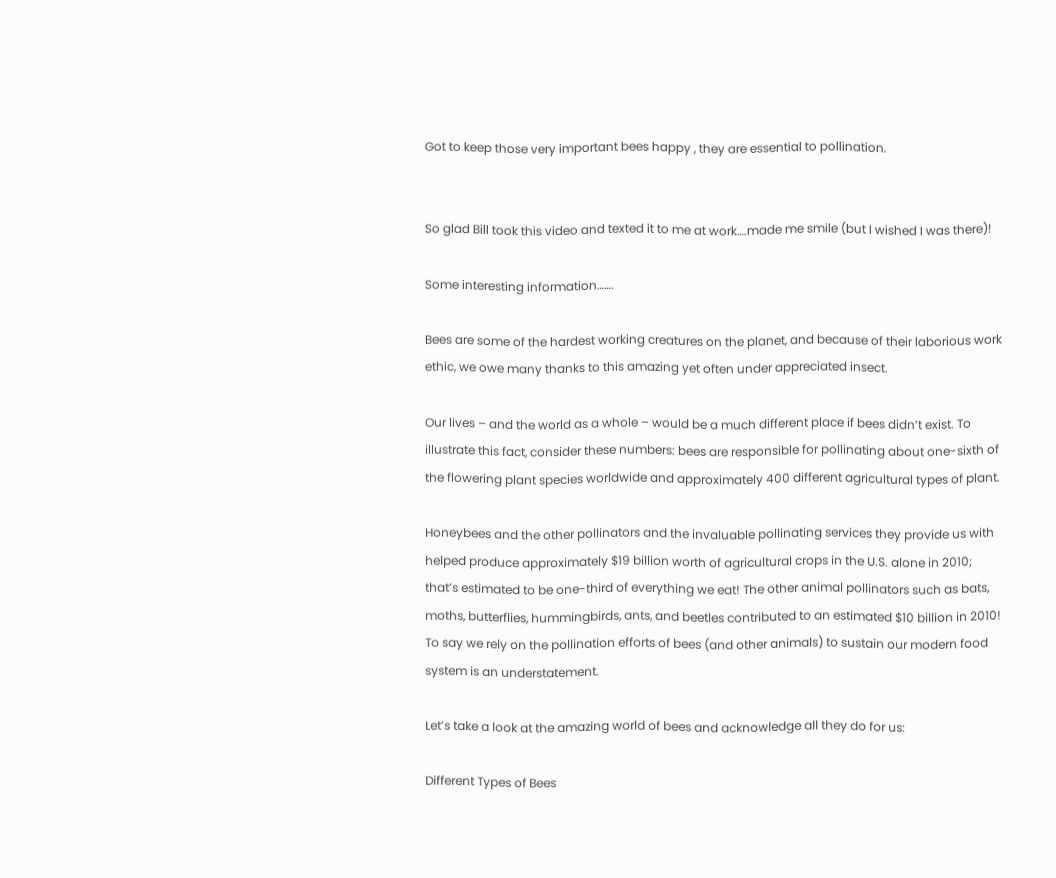Got to keep those very important bees happy , they are essential to pollination.


So glad Bill took this video and texted it to me at work….made me smile (but I wished I was there)!

Some interesting information…….

Bees are some of the hardest working creatures on the planet, and because of their laborious work ethic, we owe many thanks to this amazing yet often under appreciated insect.

Our lives – and the world as a whole – would be a much different place if bees didn’t exist. To illustrate this fact, consider these numbers: bees are responsible for pollinating about one-sixth of the flowering plant species worldwide and approximately 400 different agricultural types of plant.

Honeybees and the other pollinators and the invaluable pollinating services they provide us with helped produce approximately $19 billion worth of agricultural crops in the U.S. alone in 2010; that’s estimated to be one-third of everything we eat! The other animal pollinators such as bats, moths, butterflies, hummingbirds, ants, and beetles contributed to an estimated $10 billion in 2010! To say we rely on the pollination efforts of bees (and other animals) to sustain our modern food system is an understatement.

Let’s take a look at the amazing world of bees and acknowledge all they do for us:

Different Types of Bees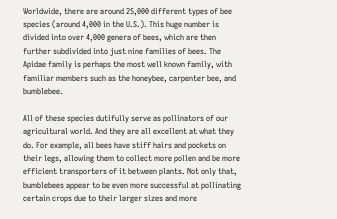Worldwide, there are around 25,000 different types of bee species (around 4,000 in the U.S.). This huge number is divided into over 4,000 genera of bees, which are then further subdivided into just nine families of bees. The Apidae family is perhaps the most well known family, with familiar members such as the honeybee, carpenter bee, and bumblebee.

All of these species dutifully serve as pollinators of our agricultural world. And they are all excellent at what they do. For example, all bees have stiff hairs and pockets on their legs, allowing them to collect more pollen and be more efficient transporters of it between plants. Not only that, bumblebees appear to be even more successful at pollinating certain crops due to their larger sizes and more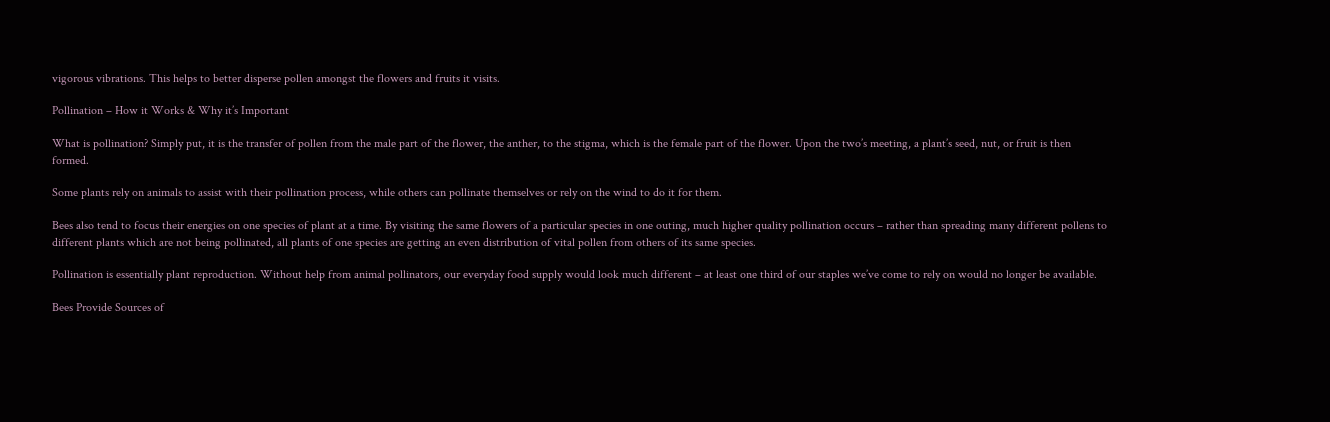vigorous vibrations. This helps to better disperse pollen amongst the flowers and fruits it visits.

Pollination – How it Works & Why it’s Important

What is pollination? Simply put, it is the transfer of pollen from the male part of the flower, the anther, to the stigma, which is the female part of the flower. Upon the two’s meeting, a plant’s seed, nut, or fruit is then formed.

Some plants rely on animals to assist with their pollination process, while others can pollinate themselves or rely on the wind to do it for them.

Bees also tend to focus their energies on one species of plant at a time. By visiting the same flowers of a particular species in one outing, much higher quality pollination occurs – rather than spreading many different pollens to different plants which are not being pollinated, all plants of one species are getting an even distribution of vital pollen from others of its same species.

Pollination is essentially plant reproduction. Without help from animal pollinators, our everyday food supply would look much different – at least one third of our staples we’ve come to rely on would no longer be available.

Bees Provide Sources of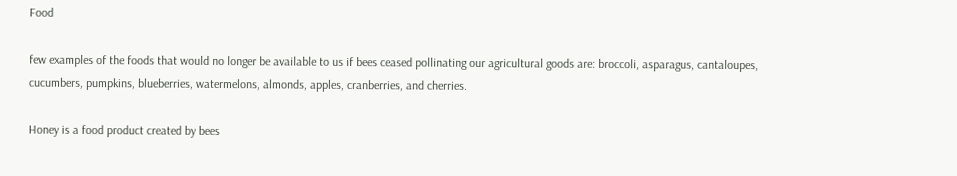Food

few examples of the foods that would no longer be available to us if bees ceased pollinating our agricultural goods are: broccoli, asparagus, cantaloupes, cucumbers, pumpkins, blueberries, watermelons, almonds, apples, cranberries, and cherries.

Honey is a food product created by bees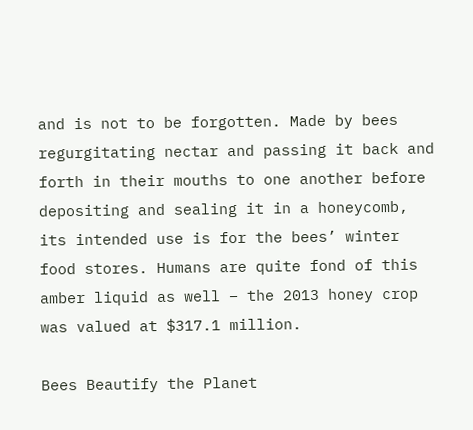and is not to be forgotten. Made by bees regurgitating nectar and passing it back and forth in their mouths to one another before depositing and sealing it in a honeycomb, its intended use is for the bees’ winter food stores. Humans are quite fond of this amber liquid as well – the 2013 honey crop was valued at $317.1 million.

Bees Beautify the Planet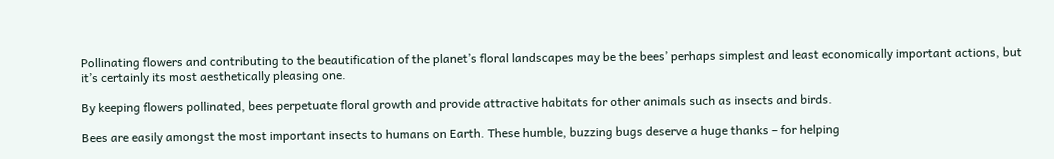Pollinating flowers and contributing to the beautification of the planet’s floral landscapes may be the bees’ perhaps simplest and least economically important actions, but it’s certainly its most aesthetically pleasing one.

By keeping flowers pollinated, bees perpetuate floral growth and provide attractive habitats for other animals such as insects and birds.

Bees are easily amongst the most important insects to humans on Earth. These humble, buzzing bugs deserve a huge thanks – for helping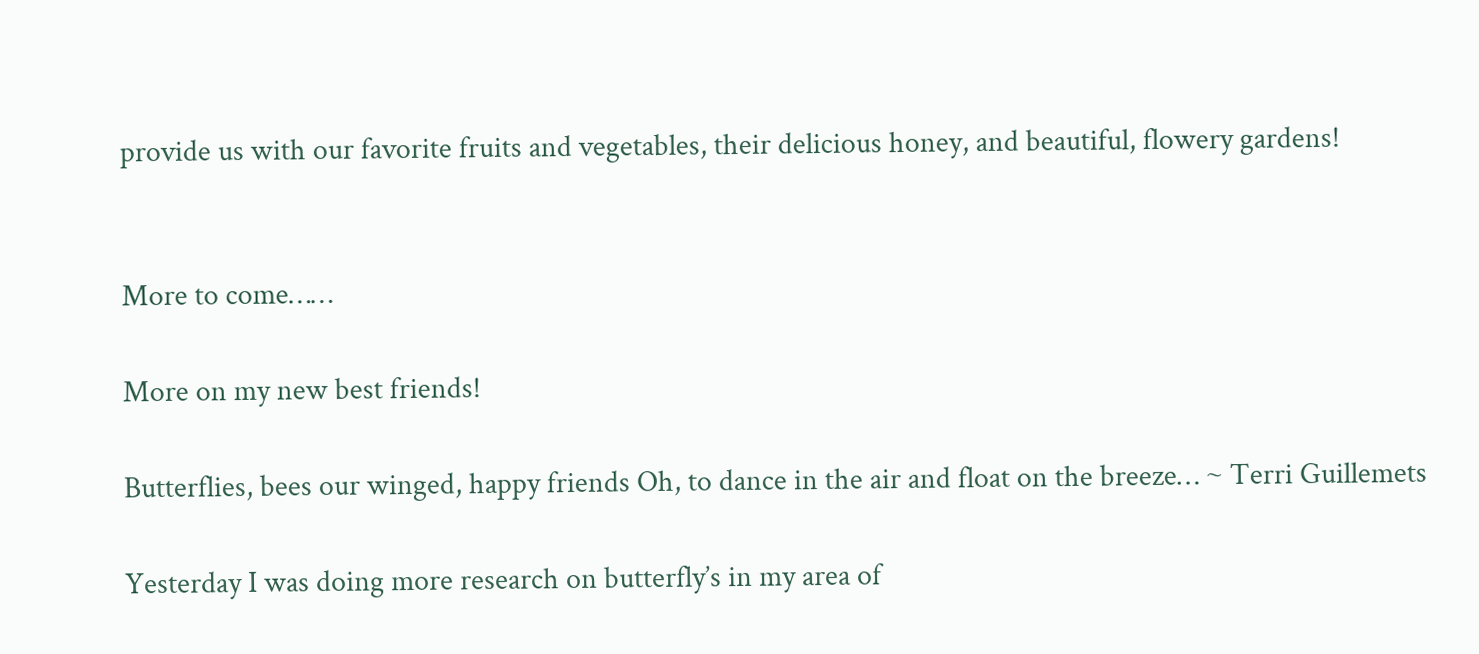provide us with our favorite fruits and vegetables, their delicious honey, and beautiful, flowery gardens!


More to come……

More on my new best friends!

Butterflies, bees our winged, happy friends Oh, to dance in the air and float on the breeze… ~ Terri Guillemets

Yesterday I was doing more research on butterfly’s in my area of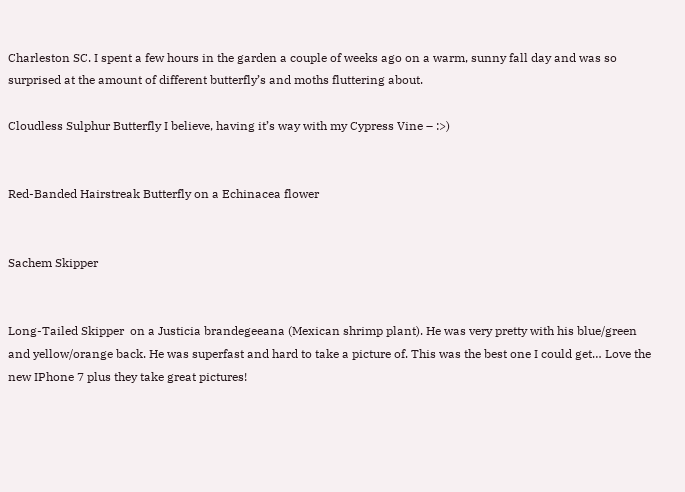Charleston SC. I spent a few hours in the garden a couple of weeks ago on a warm, sunny fall day and was so surprised at the amount of different butterfly’s and moths fluttering about.

Cloudless Sulphur Butterfly I believe, having it’s way with my Cypress Vine – :>)


Red-Banded Hairstreak Butterfly on a Echinacea flower


Sachem Skipper


Long-Tailed Skipper  on a Justicia brandegeeana (Mexican shrimp plant). He was very pretty with his blue/green and yellow/orange back. He was superfast and hard to take a picture of. This was the best one I could get… Love the new IPhone 7 plus they take great pictures!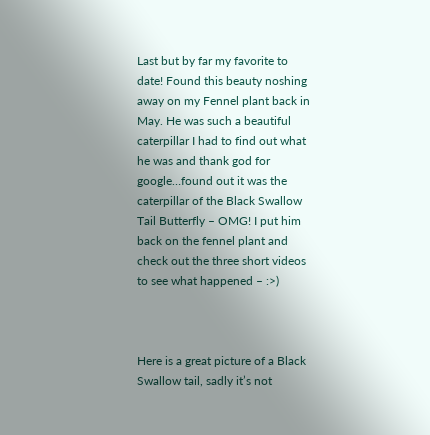Last but by far my favorite to date! Found this beauty noshing away on my Fennel plant back in May. He was such a beautiful caterpillar I had to find out what he was and thank god for google…found out it was the caterpillar of the Black Swallow Tail Butterfly – OMG! I put him back on the fennel plant and check out the three short videos to see what happened – :>)



Here is a great picture of a Black Swallow tail, sadly it’s not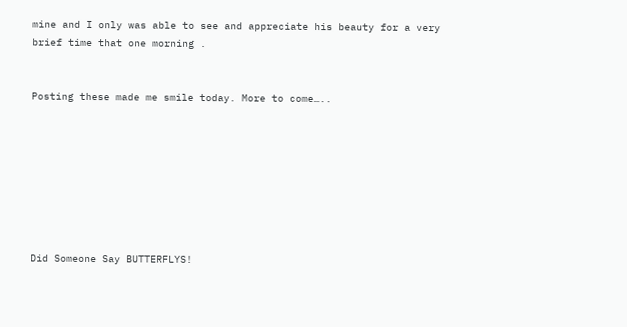mine and I only was able to see and appreciate his beauty for a very brief time that one morning .


Posting these made me smile today. More to come…..








Did Someone Say BUTTERFLYS!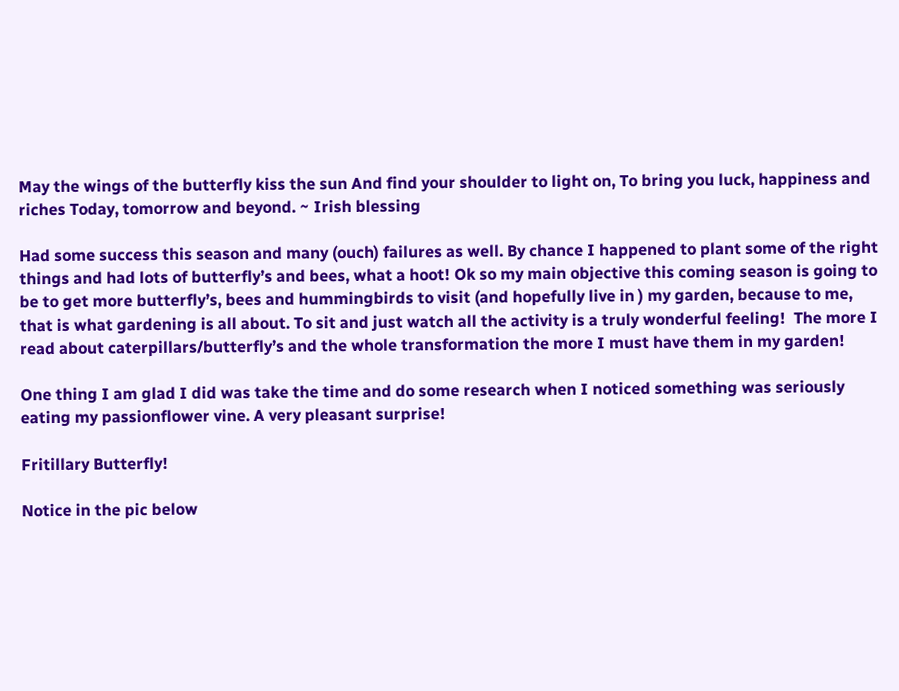May the wings of the butterfly kiss the sun And find your shoulder to light on, To bring you luck, happiness and riches Today, tomorrow and beyond. ~ Irish blessing

Had some success this season and many (ouch) failures as well. By chance I happened to plant some of the right things and had lots of butterfly’s and bees, what a hoot! Ok so my main objective this coming season is going to be to get more butterfly’s, bees and hummingbirds to visit (and hopefully live in ) my garden, because to me, that is what gardening is all about. To sit and just watch all the activity is a truly wonderful feeling!  The more I read about caterpillars/butterfly’s and the whole transformation the more I must have them in my garden!

One thing I am glad I did was take the time and do some research when I noticed something was seriously eating my passionflower vine. A very pleasant surprise!

Fritillary Butterfly!

Notice in the pic below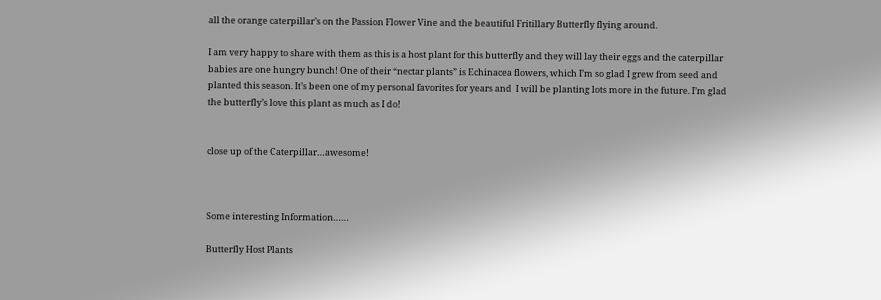all the orange caterpillar’s on the Passion Flower Vine and the beautiful Fritillary Butterfly flying around.

I am very happy to share with them as this is a host plant for this butterfly and they will lay their eggs and the caterpillar babies are one hungry bunch! One of their “nectar plants” is Echinacea flowers, which I’m so glad I grew from seed and planted this season. It’s been one of my personal favorites for years and  I will be planting lots more in the future. I’m glad the butterfly’s love this plant as much as I do!


close up of the Caterpillar…awesome!



Some interesting Information……

Butterfly Host Plants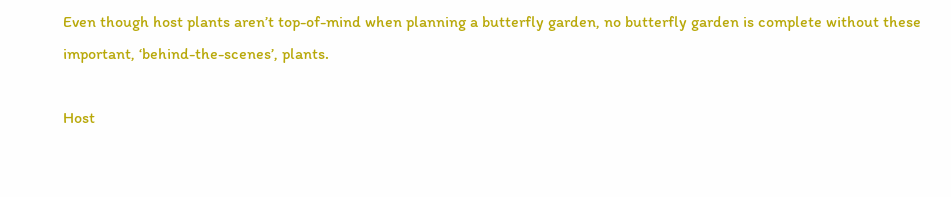Even though host plants aren’t top-of-mind when planning a butterfly garden, no butterfly garden is complete without these important, ‘behind-the-scenes’, plants.

Host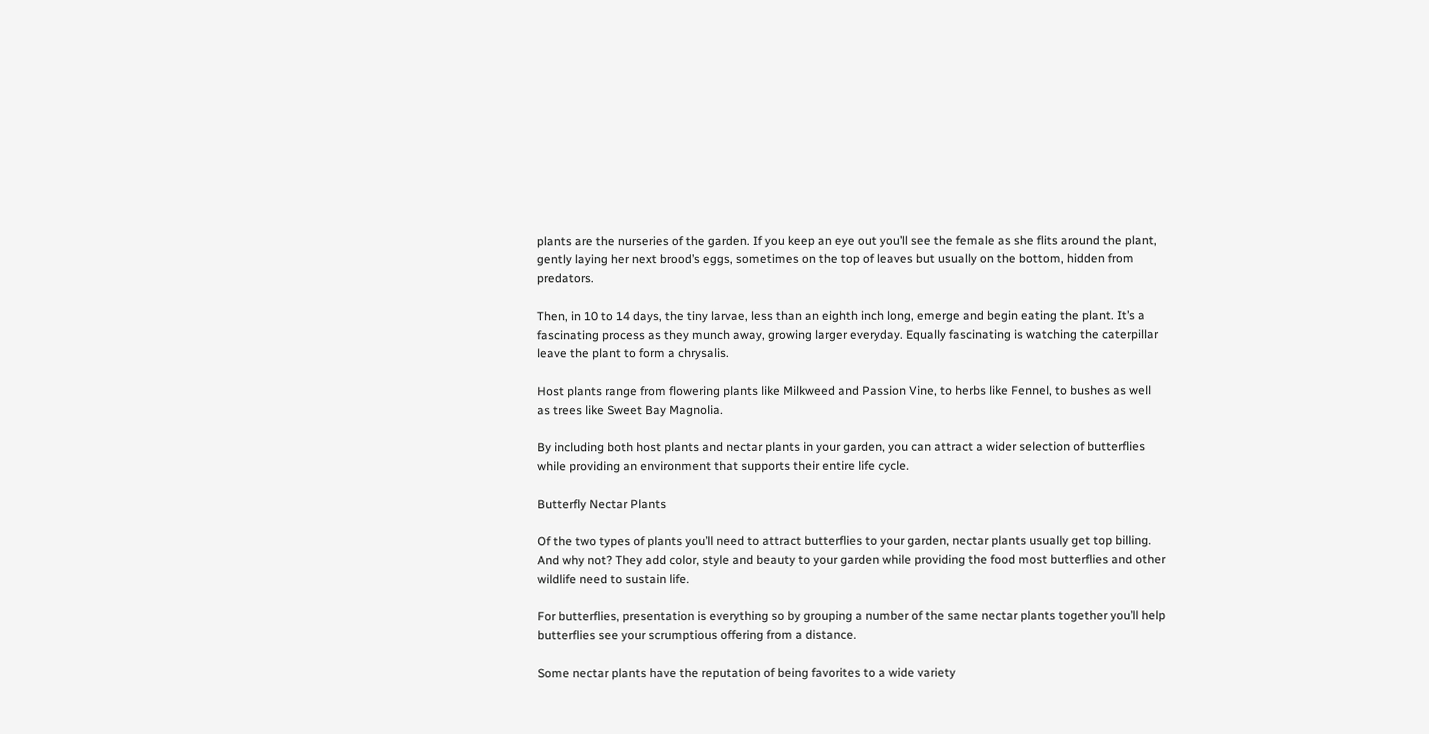plants are the nurseries of the garden. If you keep an eye out you’ll see the female as she flits around the plant, gently laying her next brood’s eggs, sometimes on the top of leaves but usually on the bottom, hidden from predators.

Then, in 10 to 14 days, the tiny larvae, less than an eighth inch long, emerge and begin eating the plant. It’s a fascinating process as they munch away, growing larger everyday. Equally fascinating is watching the caterpillar leave the plant to form a chrysalis.

Host plants range from flowering plants like Milkweed and Passion Vine, to herbs like Fennel, to bushes as well as trees like Sweet Bay Magnolia.

By including both host plants and nectar plants in your garden, you can attract a wider selection of butterflies while providing an environment that supports their entire life cycle.

Butterfly Nectar Plants

Of the two types of plants you’ll need to attract butterflies to your garden, nectar plants usually get top billing. And why not? They add color, style and beauty to your garden while providing the food most butterflies and other wildlife need to sustain life.

For butterflies, presentation is everything so by grouping a number of the same nectar plants together you’ll help butterflies see your scrumptious offering from a distance.

Some nectar plants have the reputation of being favorites to a wide variety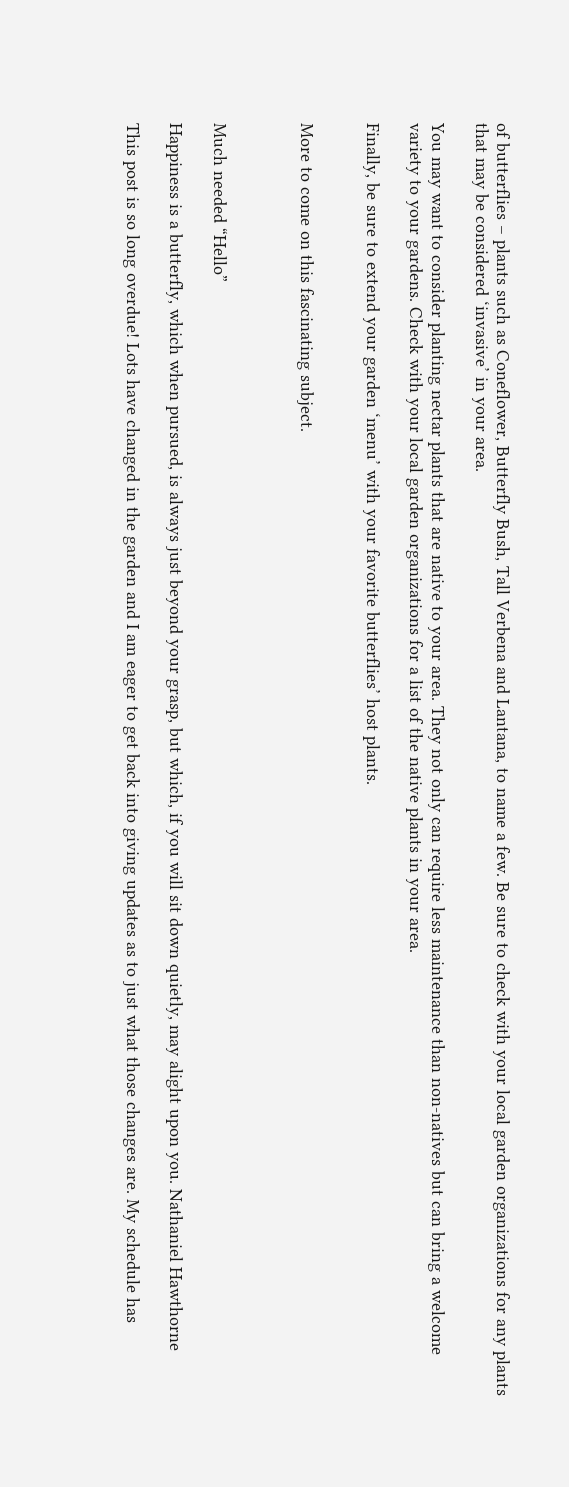of butterflies – plants such as Coneflower, Butterfly Bush, Tall Verbena and Lantana, to name a few. Be sure to check with your local garden organizations for any plants that may be considered ‘invasive’ in your area.

You may want to consider planting nectar plants that are native to your area. They not only can require less maintenance than non-natives but can bring a welcome variety to your gardens. Check with your local garden organizations for a list of the native plants in your area.

Finally, be sure to extend your garden ‘menu’ with your favorite butterflies’ host plants.


More to come on this fascinating subject.



Much needed “Hello”

Happiness is a butterfly, which when pursued, is always just beyond your grasp, but which, if you will sit down quietly, may alight upon you. Nathaniel Hawthorne

This post is so long overdue! Lots have changed in the garden and I am eager to get back into giving updates as to just what those changes are. My schedule has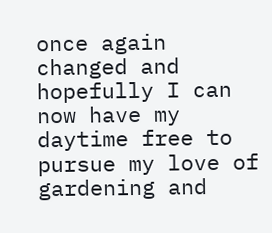once again changed and hopefully I can now have my daytime free to pursue my love of gardening and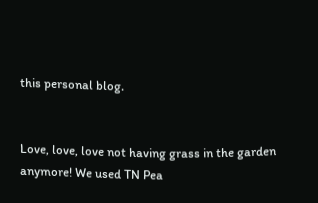this personal blog.


Love, love, love not having grass in the garden anymore! We used TN Pea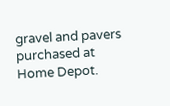gravel and pavers purchased at Home Depot.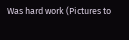Was hard work (Pictures to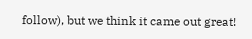follow), but we think it came out great!